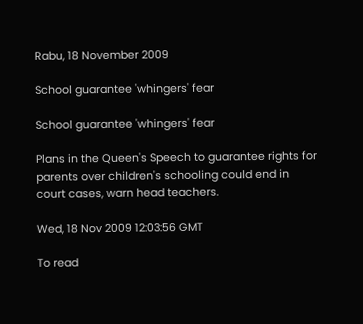Rabu, 18 November 2009

School guarantee 'whingers' fear

School guarantee 'whingers' fear

Plans in the Queen's Speech to guarantee rights for parents over children's schooling could end in court cases, warn head teachers.

Wed, 18 Nov 2009 12:03:56 GMT

To read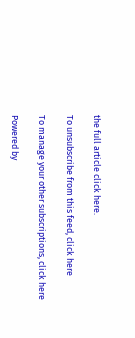the full article click here.

To unsubscribe from this feed, click here

To manage your other subscriptions, click here

Powered by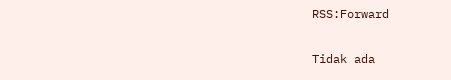RSS:Forward

Tidak ada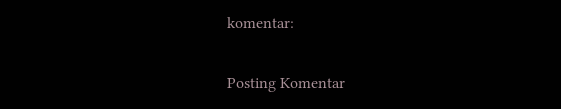komentar:

Posting Komentar